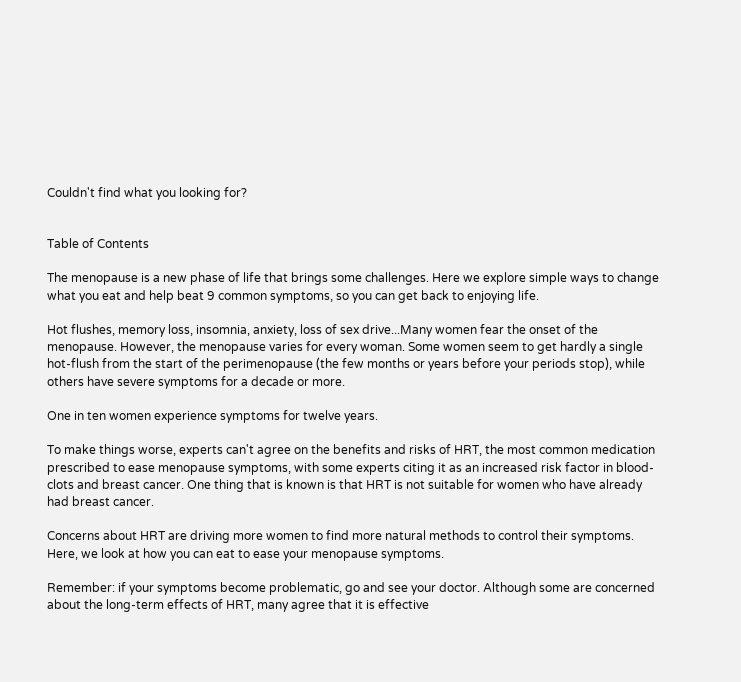Couldn't find what you looking for?


Table of Contents

The menopause is a new phase of life that brings some challenges. Here we explore simple ways to change what you eat and help beat 9 common symptoms, so you can get back to enjoying life.

Hot flushes, memory loss, insomnia, anxiety, loss of sex drive...Many women fear the onset of the menopause. However, the menopause varies for every woman. Some women seem to get hardly a single hot-flush from the start of the perimenopause (the few months or years before your periods stop), while others have severe symptoms for a decade or more.

One in ten women experience symptoms for twelve years.

To make things worse, experts can't agree on the benefits and risks of HRT, the most common medication prescribed to ease menopause symptoms, with some experts citing it as an increased risk factor in blood-clots and breast cancer. One thing that is known is that HRT is not suitable for women who have already had breast cancer.

Concerns about HRT are driving more women to find more natural methods to control their symptoms. Here, we look at how you can eat to ease your menopause symptoms.

Remember: if your symptoms become problematic, go and see your doctor. Although some are concerned about the long-term effects of HRT, many agree that it is effective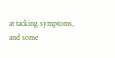at tacking symptoms, and some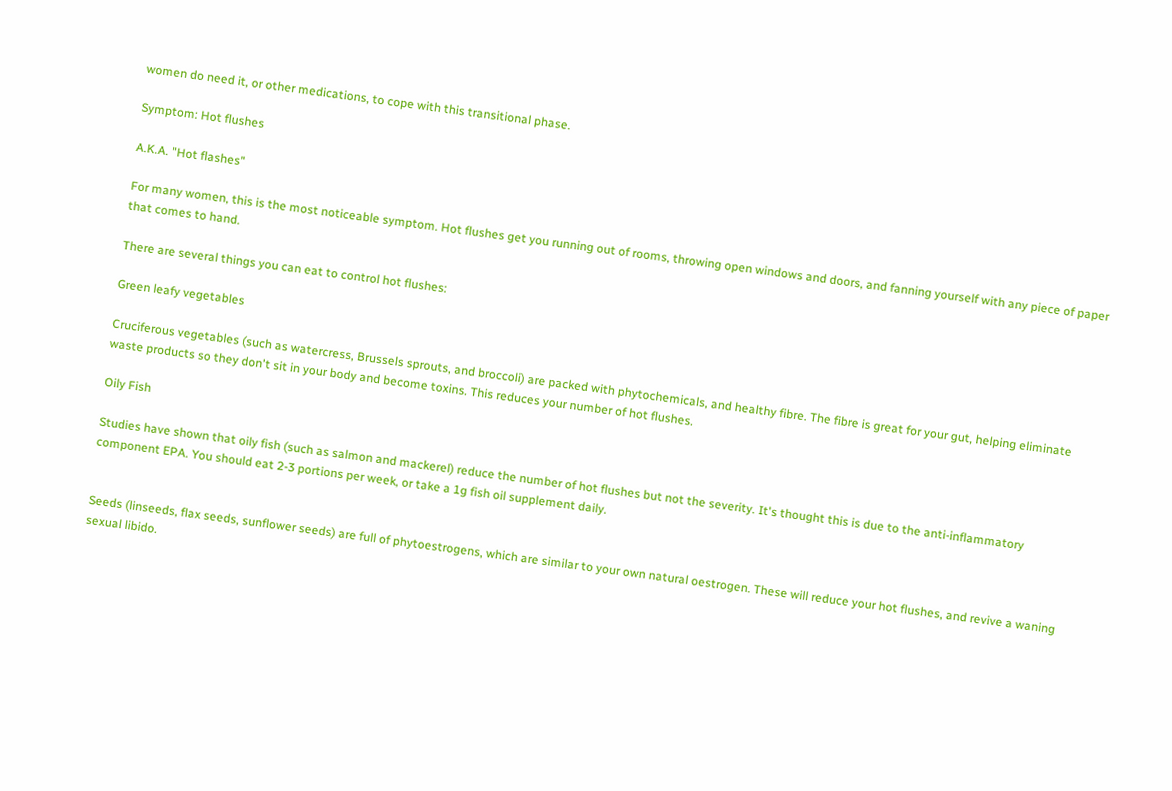women do need it, or other medications, to cope with this transitional phase.

Symptom: Hot flushes

A.K.A. "Hot flashes"

For many women, this is the most noticeable symptom. Hot flushes get you running out of rooms, throwing open windows and doors, and fanning yourself with any piece of paper that comes to hand.

There are several things you can eat to control hot flushes:

Green leafy vegetables

Cruciferous vegetables (such as watercress, Brussels sprouts, and broccoli) are packed with phytochemicals, and healthy fibre. The fibre is great for your gut, helping eliminate waste products so they don't sit in your body and become toxins. This reduces your number of hot flushes.

Oily Fish

Studies have shown that oily fish (such as salmon and mackerel) reduce the number of hot flushes but not the severity. It's thought this is due to the anti-inflammatory component EPA. You should eat 2-3 portions per week, or take a 1g fish oil supplement daily.


Seeds (linseeds, flax seeds, sunflower seeds) are full of phytoestrogens, which are similar to your own natural oestrogen. These will reduce your hot flushes, and revive a waning sexual libido.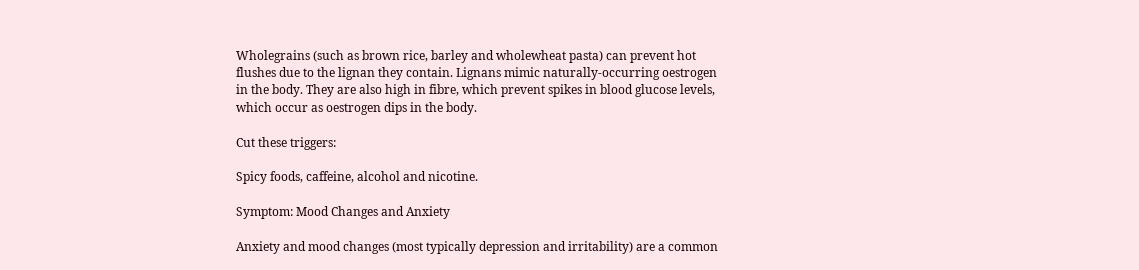Wholegrains (such as brown rice, barley and wholewheat pasta) can prevent hot flushes due to the lignan they contain. Lignans mimic naturally-occurring oestrogen in the body. They are also high in fibre, which prevent spikes in blood glucose levels, which occur as oestrogen dips in the body.

Cut these triggers:

Spicy foods, caffeine, alcohol and nicotine.

Symptom: Mood Changes and Anxiety

Anxiety and mood changes (most typically depression and irritability) are a common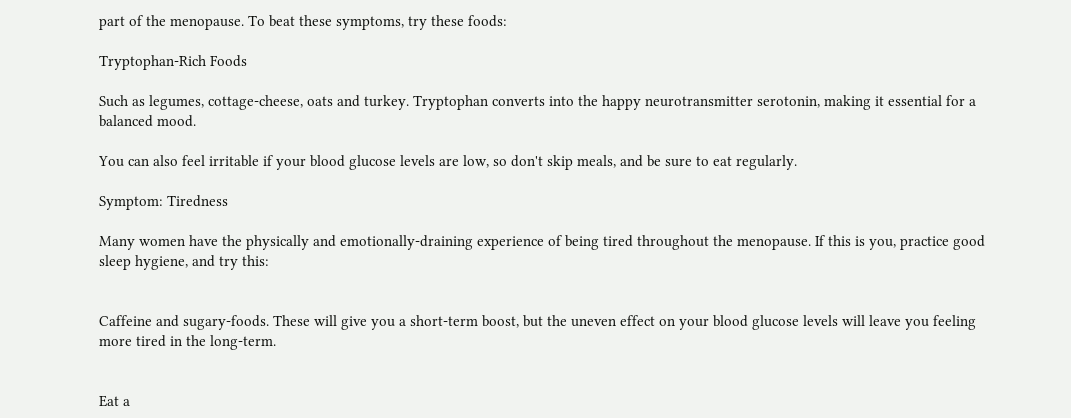part of the menopause. To beat these symptoms, try these foods:

Tryptophan-Rich Foods

Such as legumes, cottage-cheese, oats and turkey. Tryptophan converts into the happy neurotransmitter serotonin, making it essential for a balanced mood.

You can also feel irritable if your blood glucose levels are low, so don't skip meals, and be sure to eat regularly.

Symptom: Tiredness

Many women have the physically and emotionally-draining experience of being tired throughout the menopause. If this is you, practice good sleep hygiene, and try this:


Caffeine and sugary-foods. These will give you a short-term boost, but the uneven effect on your blood glucose levels will leave you feeling more tired in the long-term.


Eat a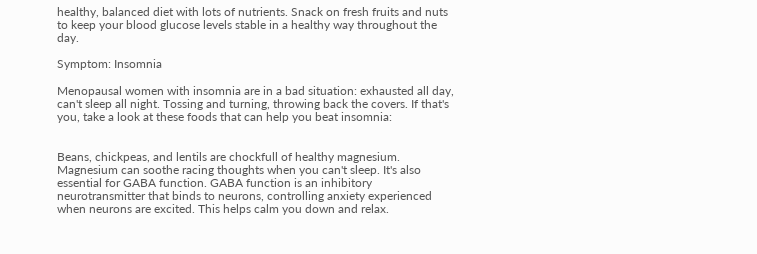healthy, balanced diet with lots of nutrients. Snack on fresh fruits and nuts to keep your blood glucose levels stable in a healthy way throughout the day.

Symptom: Insomnia

Menopausal women with insomnia are in a bad situation: exhausted all day, can't sleep all night. Tossing and turning, throwing back the covers. If that's you, take a look at these foods that can help you beat insomnia:


Beans, chickpeas, and lentils are chockfull of healthy magnesium. Magnesium can soothe racing thoughts when you can't sleep. It's also essential for GABA function. GABA function is an inhibitory neurotransmitter that binds to neurons, controlling anxiety experienced when neurons are excited. This helps calm you down and relax.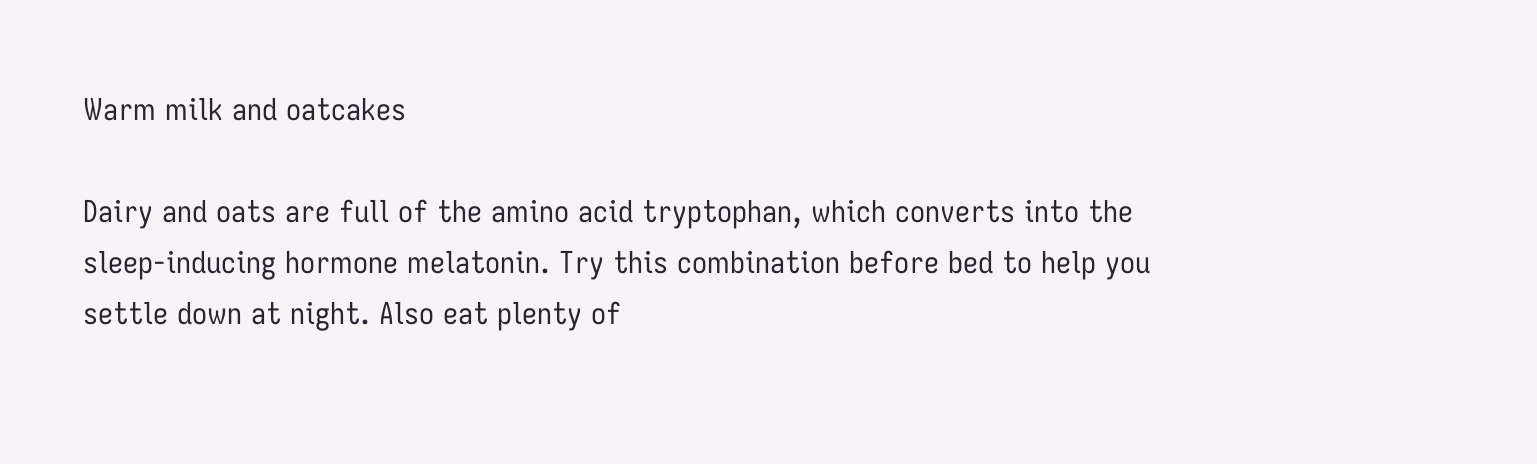Warm milk and oatcakes

Dairy and oats are full of the amino acid tryptophan, which converts into the sleep-inducing hormone melatonin. Try this combination before bed to help you settle down at night. Also eat plenty of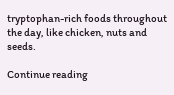tryptophan-rich foods throughout the day, like chicken, nuts and seeds.

Continue reading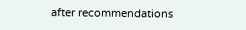after recommendations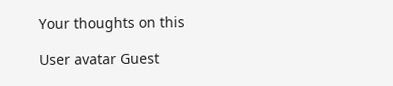Your thoughts on this

User avatar Guest